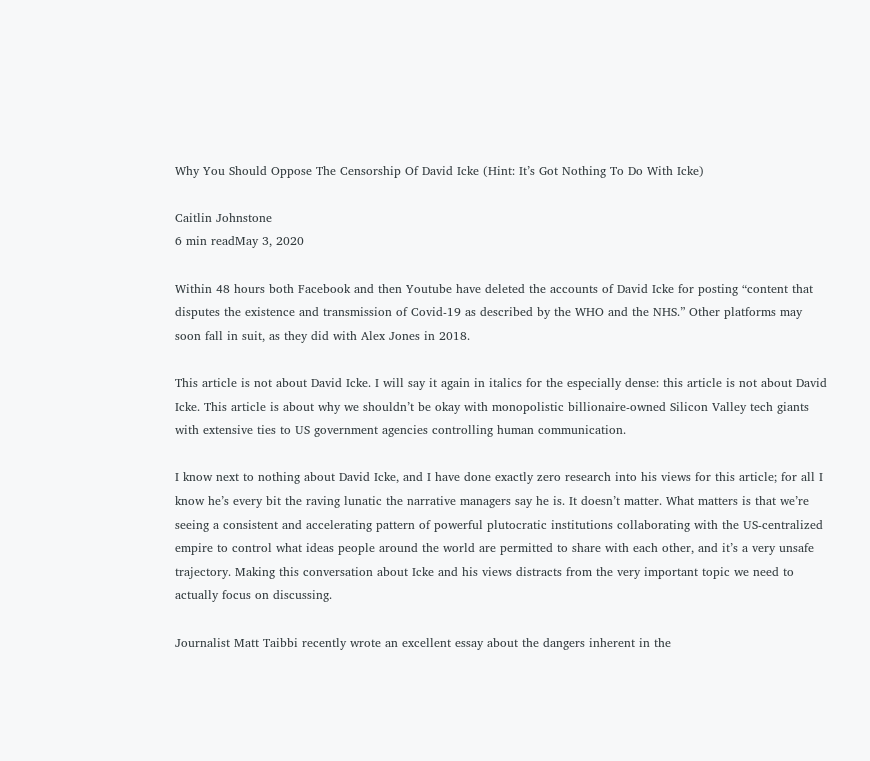Why You Should Oppose The Censorship Of David Icke (Hint: It’s Got Nothing To Do With Icke)

Caitlin Johnstone
6 min readMay 3, 2020

Within 48 hours both Facebook and then Youtube have deleted the accounts of David Icke for posting “content that disputes the existence and transmission of Covid-19 as described by the WHO and the NHS.” Other platforms may soon fall in suit, as they did with Alex Jones in 2018.

This article is not about David Icke. I will say it again in italics for the especially dense: this article is not about David Icke. This article is about why we shouldn’t be okay with monopolistic billionaire-owned Silicon Valley tech giants with extensive ties to US government agencies controlling human communication.

I know next to nothing about David Icke, and I have done exactly zero research into his views for this article; for all I know he’s every bit the raving lunatic the narrative managers say he is. It doesn’t matter. What matters is that we’re seeing a consistent and accelerating pattern of powerful plutocratic institutions collaborating with the US-centralized empire to control what ideas people around the world are permitted to share with each other, and it’s a very unsafe trajectory. Making this conversation about Icke and his views distracts from the very important topic we need to actually focus on discussing.

Journalist Matt Taibbi recently wrote an excellent essay about the dangers inherent in the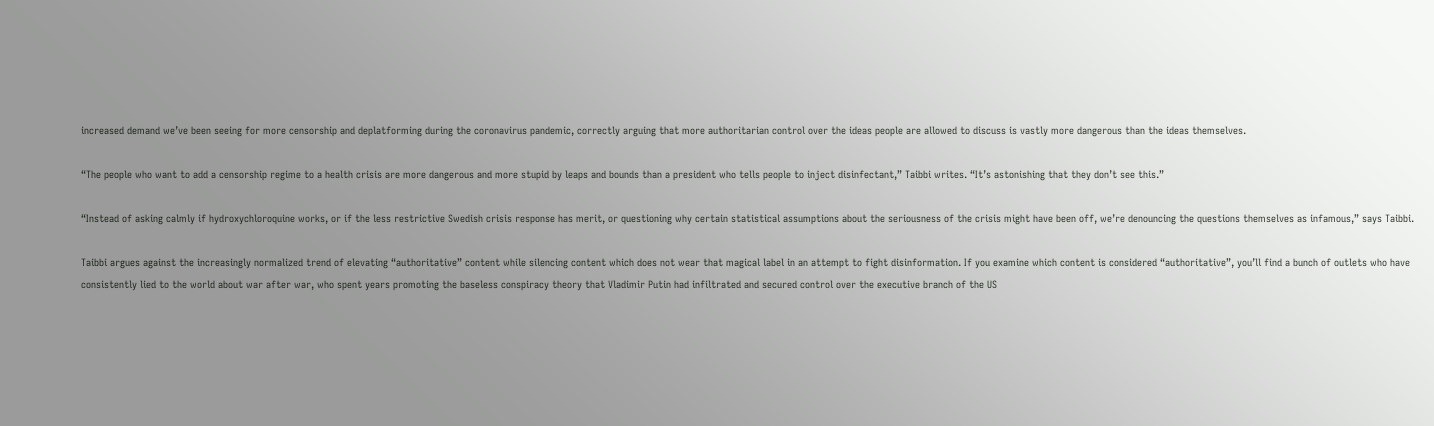increased demand we’ve been seeing for more censorship and deplatforming during the coronavirus pandemic, correctly arguing that more authoritarian control over the ideas people are allowed to discuss is vastly more dangerous than the ideas themselves.

“The people who want to add a censorship regime to a health crisis are more dangerous and more stupid by leaps and bounds than a president who tells people to inject disinfectant,” Taibbi writes. “It’s astonishing that they don’t see this.”

“Instead of asking calmly if hydroxychloroquine works, or if the less restrictive Swedish crisis response has merit, or questioning why certain statistical assumptions about the seriousness of the crisis might have been off, we’re denouncing the questions themselves as infamous,” says Taibbi.

Taibbi argues against the increasingly normalized trend of elevating “authoritative” content while silencing content which does not wear that magical label in an attempt to fight disinformation. If you examine which content is considered “authoritative”, you’ll find a bunch of outlets who have consistently lied to the world about war after war, who spent years promoting the baseless conspiracy theory that Vladimir Putin had infiltrated and secured control over the executive branch of the US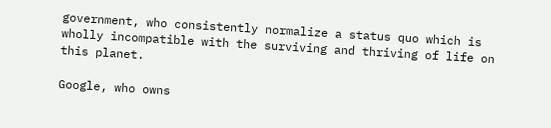government, who consistently normalize a status quo which is wholly incompatible with the surviving and thriving of life on this planet.

Google, who owns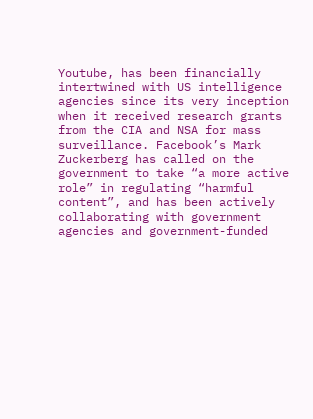Youtube, has been financially intertwined with US intelligence agencies since its very inception when it received research grants from the CIA and NSA for mass surveillance. Facebook’s Mark Zuckerberg has called on the government to take “a more active role” in regulating “harmful content”, and has been actively collaborating with government agencies and government-funded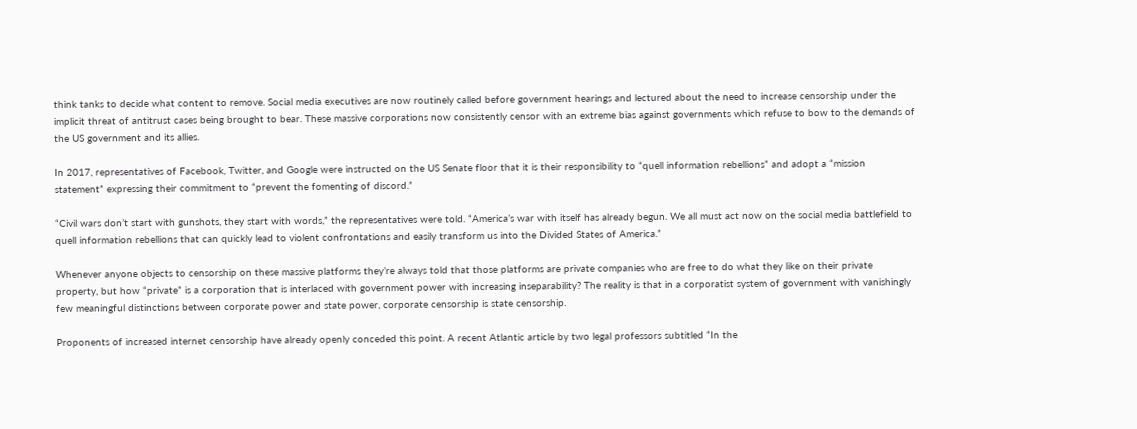think tanks to decide what content to remove. Social media executives are now routinely called before government hearings and lectured about the need to increase censorship under the implicit threat of antitrust cases being brought to bear. These massive corporations now consistently censor with an extreme bias against governments which refuse to bow to the demands of the US government and its allies.

In 2017, representatives of Facebook, Twitter, and Google were instructed on the US Senate floor that it is their responsibility to “quell information rebellions” and adopt a “mission statement” expressing their commitment to “prevent the fomenting of discord.”

“Civil wars don’t start with gunshots, they start with words,” the representatives were told. “America’s war with itself has already begun. We all must act now on the social media battlefield to quell information rebellions that can quickly lead to violent confrontations and easily transform us into the Divided States of America.”

Whenever anyone objects to censorship on these massive platforms they’re always told that those platforms are private companies who are free to do what they like on their private property, but how “private” is a corporation that is interlaced with government power with increasing inseparability? The reality is that in a corporatist system of government with vanishingly few meaningful distinctions between corporate power and state power, corporate censorship is state censorship.

Proponents of increased internet censorship have already openly conceded this point. A recent Atlantic article by two legal professors subtitled “In the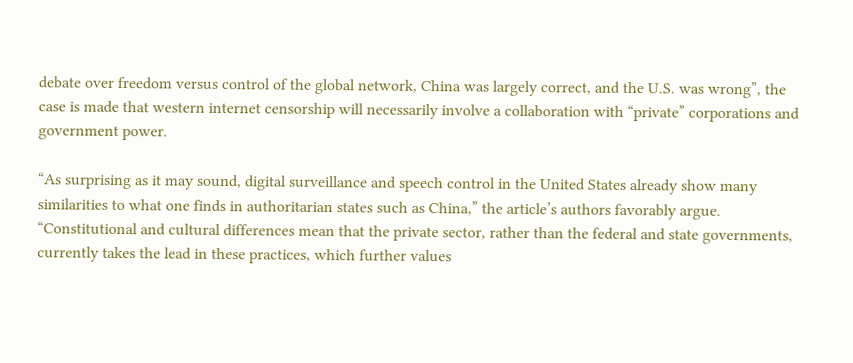debate over freedom versus control of the global network, China was largely correct, and the U.S. was wrong”, the case is made that western internet censorship will necessarily involve a collaboration with “private” corporations and government power.

“As surprising as it may sound, digital surveillance and speech control in the United States already show many similarities to what one finds in authoritarian states such as China,” the article’s authors favorably argue. “Constitutional and cultural differences mean that the private sector, rather than the federal and state governments, currently takes the lead in these practices, which further values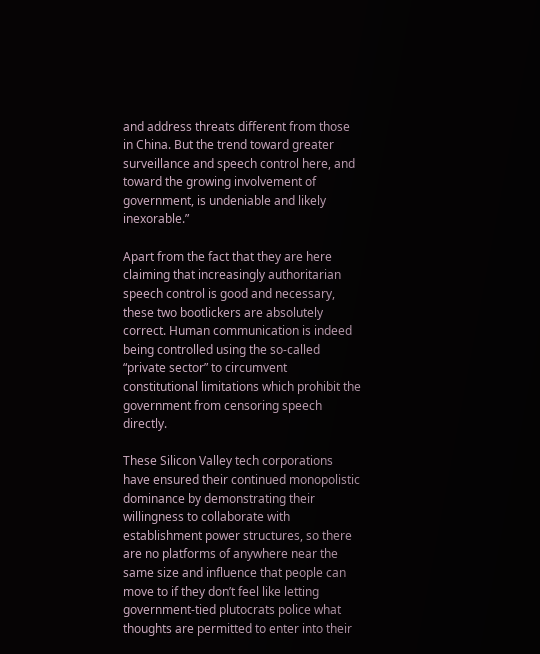and address threats different from those in China. But the trend toward greater surveillance and speech control here, and toward the growing involvement of government, is undeniable and likely inexorable.”

Apart from the fact that they are here claiming that increasingly authoritarian speech control is good and necessary, these two bootlickers are absolutely correct. Human communication is indeed being controlled using the so-called “private sector” to circumvent constitutional limitations which prohibit the government from censoring speech directly.

These Silicon Valley tech corporations have ensured their continued monopolistic dominance by demonstrating their willingness to collaborate with establishment power structures, so there are no platforms of anywhere near the same size and influence that people can move to if they don’t feel like letting government-tied plutocrats police what thoughts are permitted to enter into their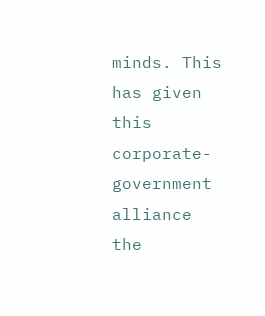minds. This has given this corporate-government alliance the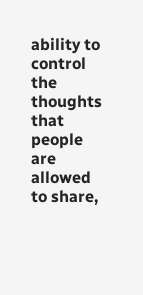ability to control the thoughts that people are allowed to share,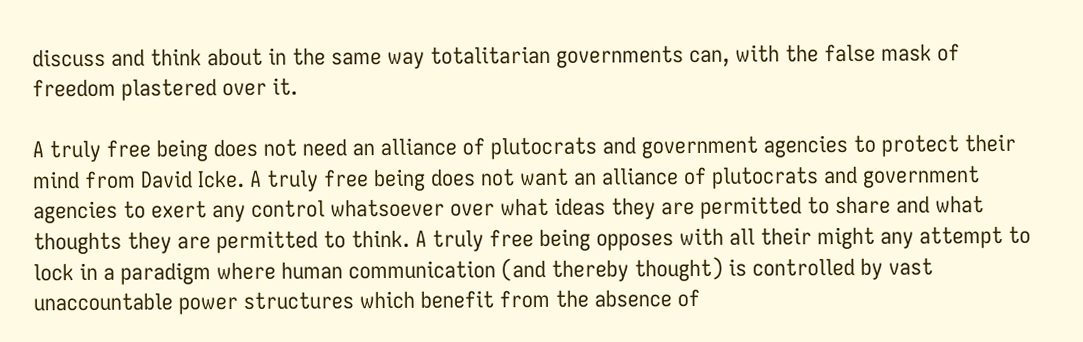discuss and think about in the same way totalitarian governments can, with the false mask of freedom plastered over it.

A truly free being does not need an alliance of plutocrats and government agencies to protect their mind from David Icke. A truly free being does not want an alliance of plutocrats and government agencies to exert any control whatsoever over what ideas they are permitted to share and what thoughts they are permitted to think. A truly free being opposes with all their might any attempt to lock in a paradigm where human communication (and thereby thought) is controlled by vast unaccountable power structures which benefit from the absence of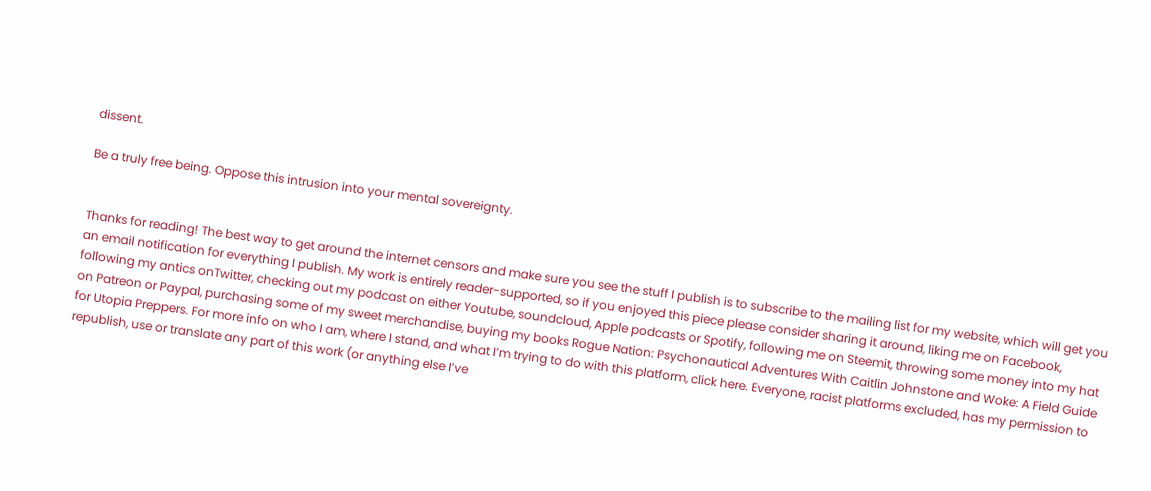dissent.

Be a truly free being. Oppose this intrusion into your mental sovereignty.


Thanks for reading! The best way to get around the internet censors and make sure you see the stuff I publish is to subscribe to the mailing list for my website, which will get you an email notification for everything I publish. My work is entirely reader-supported, so if you enjoyed this piece please consider sharing it around, liking me on Facebook, following my antics onTwitter, checking out my podcast on either Youtube, soundcloud, Apple podcasts or Spotify, following me on Steemit, throwing some money into my hat on Patreon or Paypal, purchasing some of my sweet merchandise, buying my books Rogue Nation: Psychonautical Adventures With Caitlin Johnstone and Woke: A Field Guide for Utopia Preppers. For more info on who I am, where I stand, and what I’m trying to do with this platform, click here. Everyone, racist platforms excluded, has my permission to republish, use or translate any part of this work (or anything else I’ve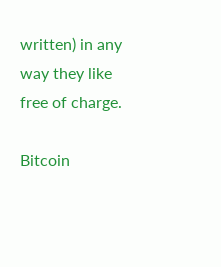written) in any way they like free of charge.

Bitcoin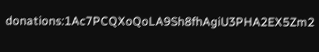donations:1Ac7PCQXoQoLA9Sh8fhAgiU3PHA2EX5Zm2